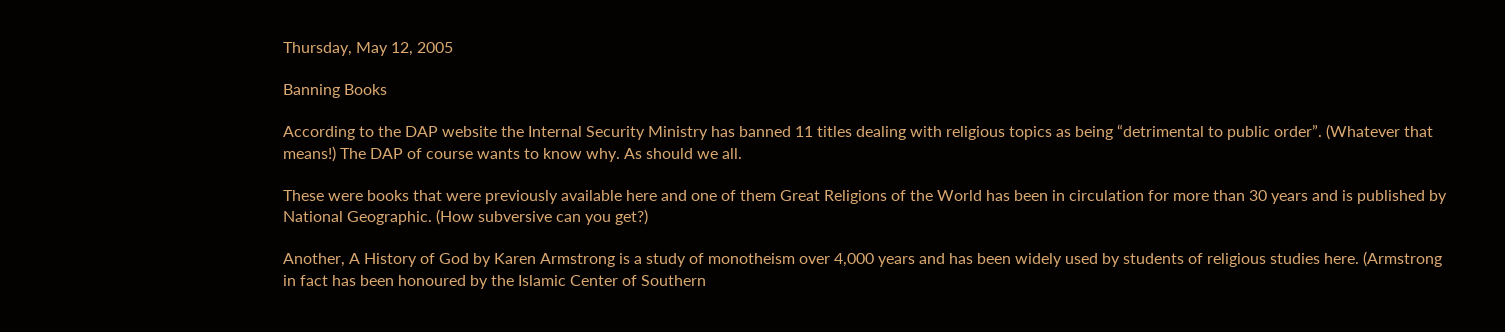Thursday, May 12, 2005

Banning Books

According to the DAP website the Internal Security Ministry has banned 11 titles dealing with religious topics as being “detrimental to public order”. (Whatever that means!) The DAP of course wants to know why. As should we all.

These were books that were previously available here and one of them Great Religions of the World has been in circulation for more than 30 years and is published by National Geographic. (How subversive can you get?)

Another, A History of God by Karen Armstrong is a study of monotheism over 4,000 years and has been widely used by students of religious studies here. (Armstrong in fact has been honoured by the Islamic Center of Southern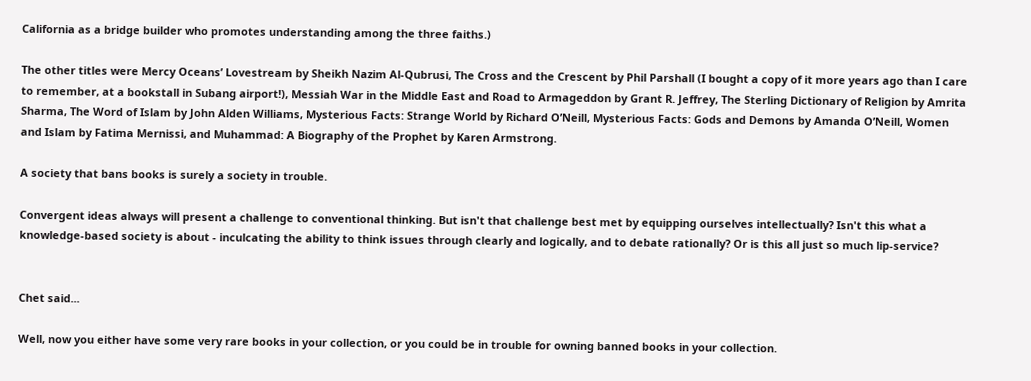California as a bridge builder who promotes understanding among the three faiths.)

The other titles were Mercy Oceans’ Lovestream by Sheikh Nazim Al-Qubrusi, The Cross and the Crescent by Phil Parshall (I bought a copy of it more years ago than I care to remember, at a bookstall in Subang airport!), Messiah War in the Middle East and Road to Armageddon by Grant R. Jeffrey, The Sterling Dictionary of Religion by Amrita Sharma, The Word of Islam by John Alden Williams, Mysterious Facts: Strange World by Richard O’Neill, Mysterious Facts: Gods and Demons by Amanda O’Neill, Women and Islam by Fatima Mernissi, and Muhammad: A Biography of the Prophet by Karen Armstrong.

A society that bans books is surely a society in trouble.

Convergent ideas always will present a challenge to conventional thinking. But isn't that challenge best met by equipping ourselves intellectually? Isn't this what a knowledge-based society is about - inculcating the ability to think issues through clearly and logically, and to debate rationally? Or is this all just so much lip-service?


Chet said...

Well, now you either have some very rare books in your collection, or you could be in trouble for owning banned books in your collection.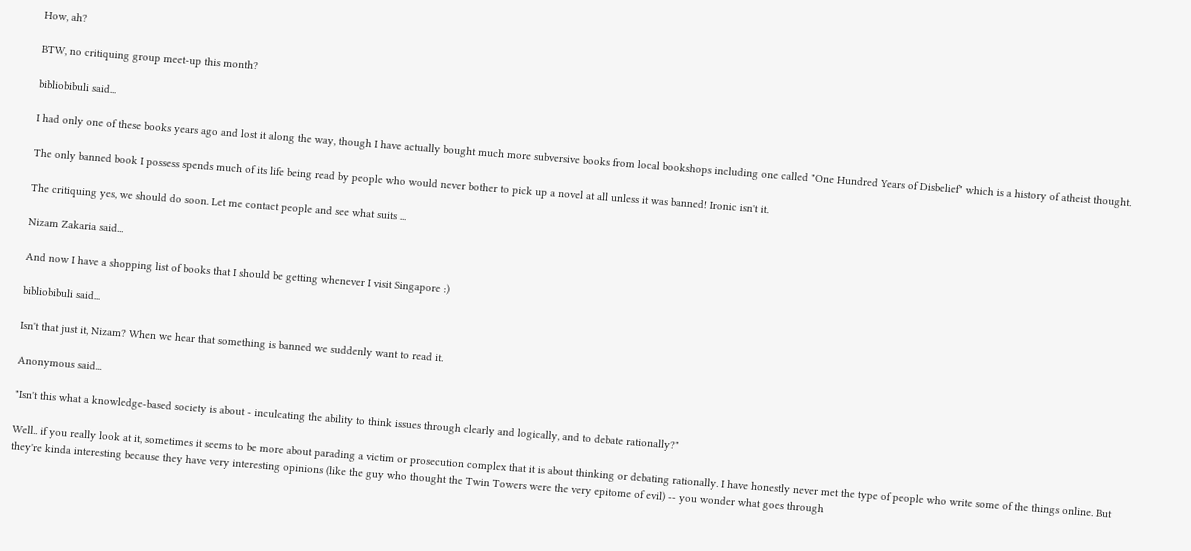How, ah?

BTW, no critiquing group meet-up this month?

bibliobibuli said...

I had only one of these books years ago and lost it along the way, though I have actually bought much more subversive books from local bookshops including one called "One Hundred Years of Disbelief" which is a history of atheist thought.

The only banned book I possess spends much of its life being read by people who would never bother to pick up a novel at all unless it was banned! Ironic isn't it.

The critiquing yes, we should do soon. Let me contact people and see what suits ...

Nizam Zakaria said...

And now I have a shopping list of books that I should be getting whenever I visit Singapore :)

bibliobibuli said...

Isn't that just it, Nizam? When we hear that something is banned we suddenly want to read it.

Anonymous said...

"Isn't this what a knowledge-based society is about - inculcating the ability to think issues through clearly and logically, and to debate rationally?"

Well.. if you really look at it, sometimes it seems to be more about parading a victim or prosecution complex that it is about thinking or debating rationally. I have honestly never met the type of people who write some of the things online. But they're kinda interesting because they have very interesting opinions (like the guy who thought the Twin Towers were the very epitome of evil) -- you wonder what goes through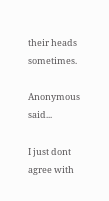their heads sometimes.

Anonymous said...

I just dont agree with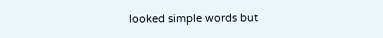looked simple words but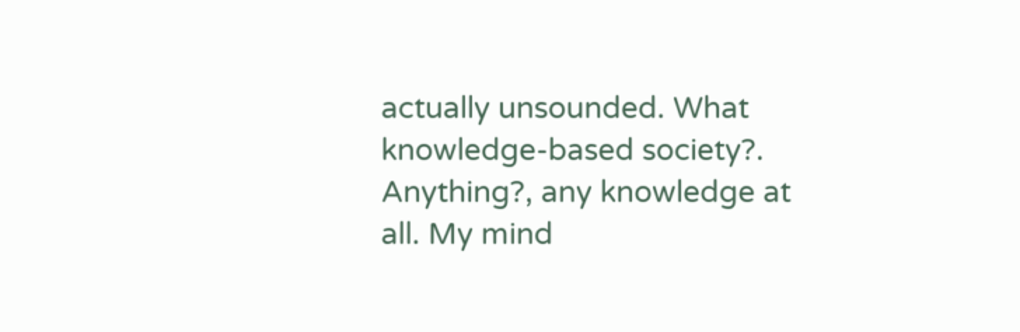actually unsounded. What knowledge-based society?. Anything?, any knowledge at all. My mind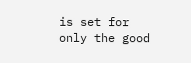is set for only the good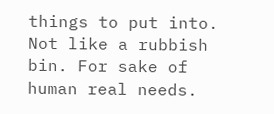things to put into. Not like a rubbish bin. For sake of human real needs.